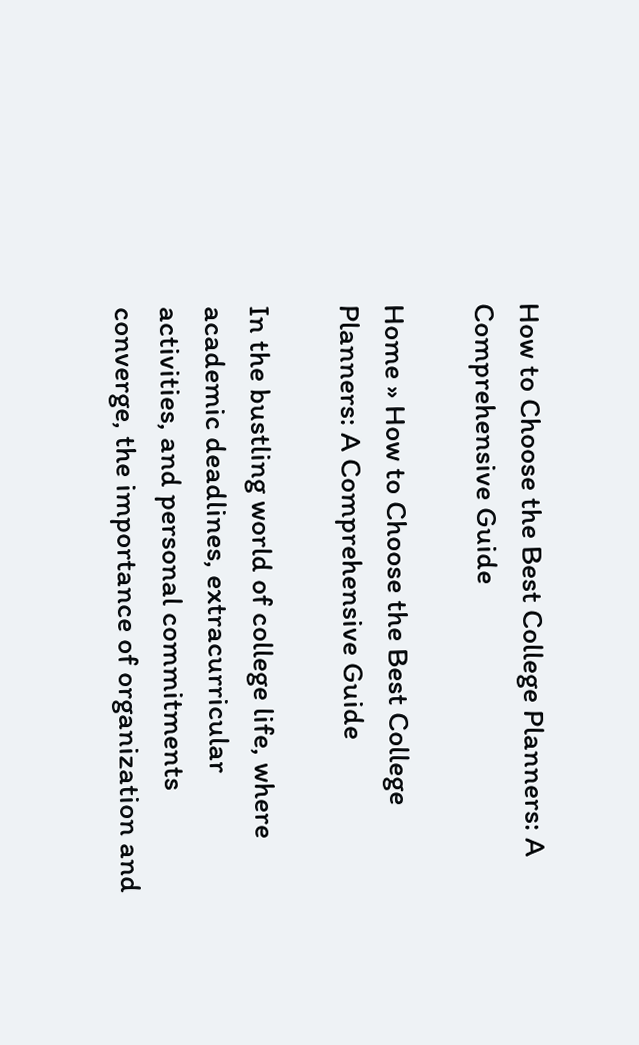How to Choose the Best College Planners: A Comprehensive Guide

Home » How to Choose the Best College Planners: A Comprehensive Guide

In the bustling world of college life, where academic deadlines, extracurricular activities, and personal commitments converge, the importance of organization and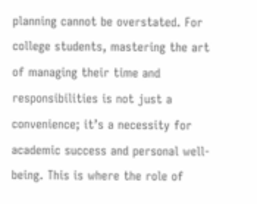planning cannot be overstated. For college students, mastering the art of managing their time and responsibilities is not just a convenience; it’s a necessity for academic success and personal well-being. This is where the role of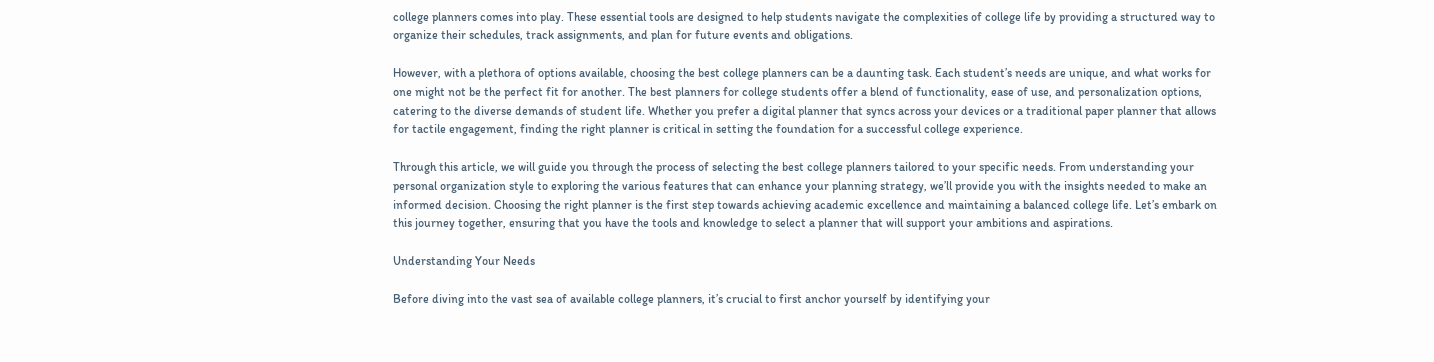college planners comes into play. These essential tools are designed to help students navigate the complexities of college life by providing a structured way to organize their schedules, track assignments, and plan for future events and obligations.

However, with a plethora of options available, choosing the best college planners can be a daunting task. Each student’s needs are unique, and what works for one might not be the perfect fit for another. The best planners for college students offer a blend of functionality, ease of use, and personalization options, catering to the diverse demands of student life. Whether you prefer a digital planner that syncs across your devices or a traditional paper planner that allows for tactile engagement, finding the right planner is critical in setting the foundation for a successful college experience.

Through this article, we will guide you through the process of selecting the best college planners tailored to your specific needs. From understanding your personal organization style to exploring the various features that can enhance your planning strategy, we’ll provide you with the insights needed to make an informed decision. Choosing the right planner is the first step towards achieving academic excellence and maintaining a balanced college life. Let’s embark on this journey together, ensuring that you have the tools and knowledge to select a planner that will support your ambitions and aspirations.

Understanding Your Needs

Before diving into the vast sea of available college planners, it’s crucial to first anchor yourself by identifying your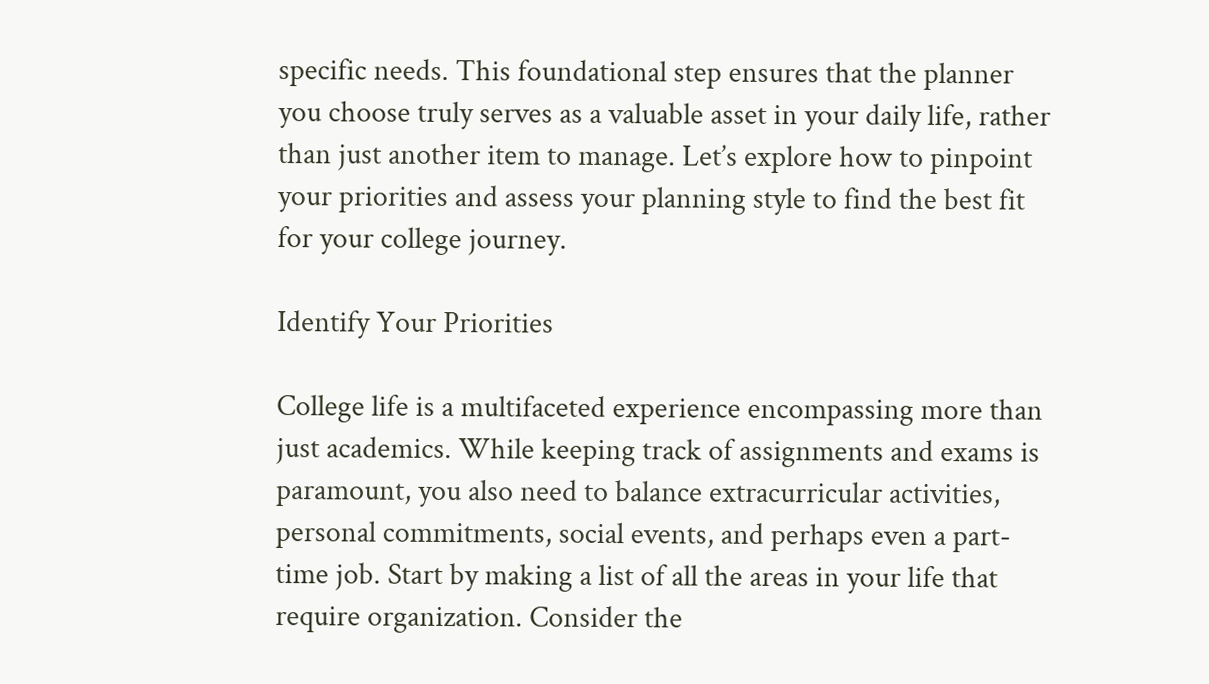specific needs. This foundational step ensures that the planner you choose truly serves as a valuable asset in your daily life, rather than just another item to manage. Let’s explore how to pinpoint your priorities and assess your planning style to find the best fit for your college journey.

Identify Your Priorities

College life is a multifaceted experience encompassing more than just academics. While keeping track of assignments and exams is paramount, you also need to balance extracurricular activities, personal commitments, social events, and perhaps even a part-time job. Start by making a list of all the areas in your life that require organization. Consider the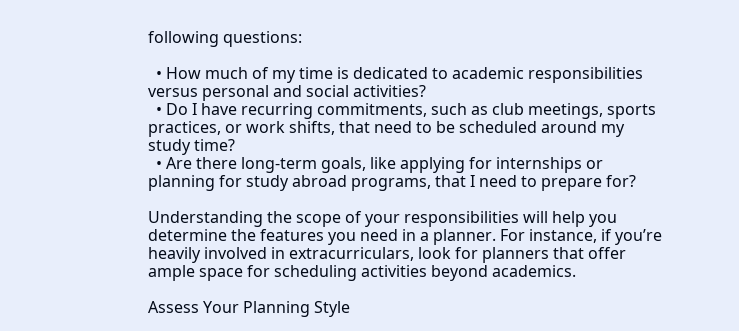following questions:

  • How much of my time is dedicated to academic responsibilities versus personal and social activities?
  • Do I have recurring commitments, such as club meetings, sports practices, or work shifts, that need to be scheduled around my study time?
  • Are there long-term goals, like applying for internships or planning for study abroad programs, that I need to prepare for?

Understanding the scope of your responsibilities will help you determine the features you need in a planner. For instance, if you’re heavily involved in extracurriculars, look for planners that offer ample space for scheduling activities beyond academics.

Assess Your Planning Style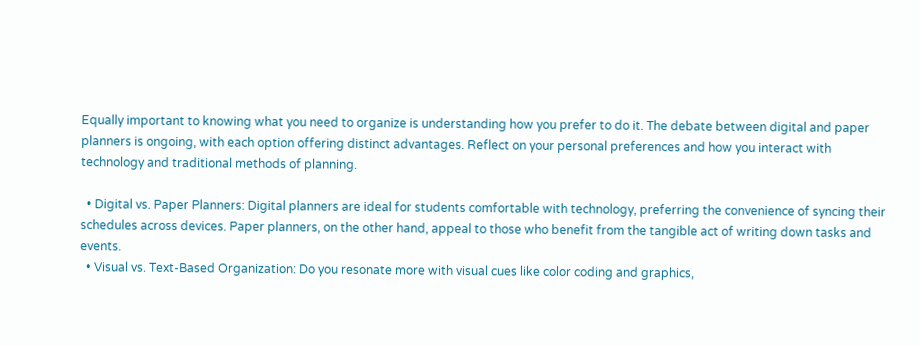Equally important to knowing what you need to organize is understanding how you prefer to do it. The debate between digital and paper planners is ongoing, with each option offering distinct advantages. Reflect on your personal preferences and how you interact with technology and traditional methods of planning.

  • Digital vs. Paper Planners: Digital planners are ideal for students comfortable with technology, preferring the convenience of syncing their schedules across devices. Paper planners, on the other hand, appeal to those who benefit from the tangible act of writing down tasks and events.
  • Visual vs. Text-Based Organization: Do you resonate more with visual cues like color coding and graphics,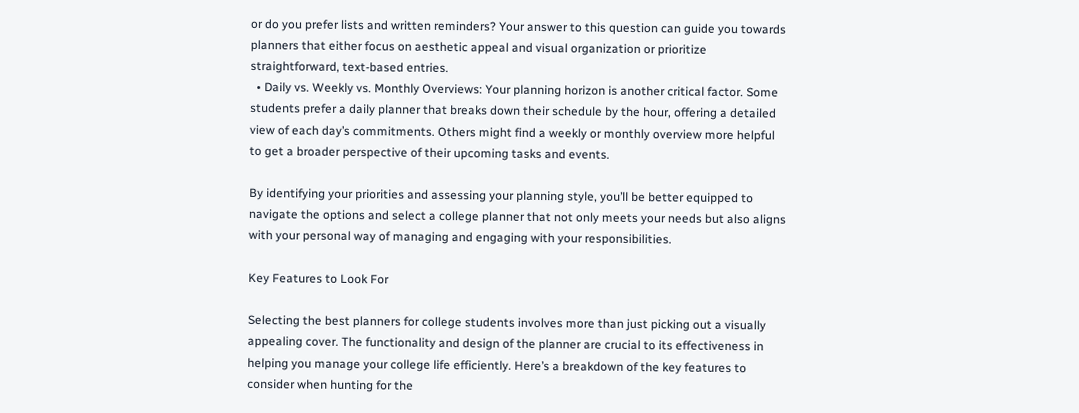or do you prefer lists and written reminders? Your answer to this question can guide you towards planners that either focus on aesthetic appeal and visual organization or prioritize straightforward, text-based entries.
  • Daily vs. Weekly vs. Monthly Overviews: Your planning horizon is another critical factor. Some students prefer a daily planner that breaks down their schedule by the hour, offering a detailed view of each day’s commitments. Others might find a weekly or monthly overview more helpful to get a broader perspective of their upcoming tasks and events.

By identifying your priorities and assessing your planning style, you’ll be better equipped to navigate the options and select a college planner that not only meets your needs but also aligns with your personal way of managing and engaging with your responsibilities.

Key Features to Look For

Selecting the best planners for college students involves more than just picking out a visually appealing cover. The functionality and design of the planner are crucial to its effectiveness in helping you manage your college life efficiently. Here’s a breakdown of the key features to consider when hunting for the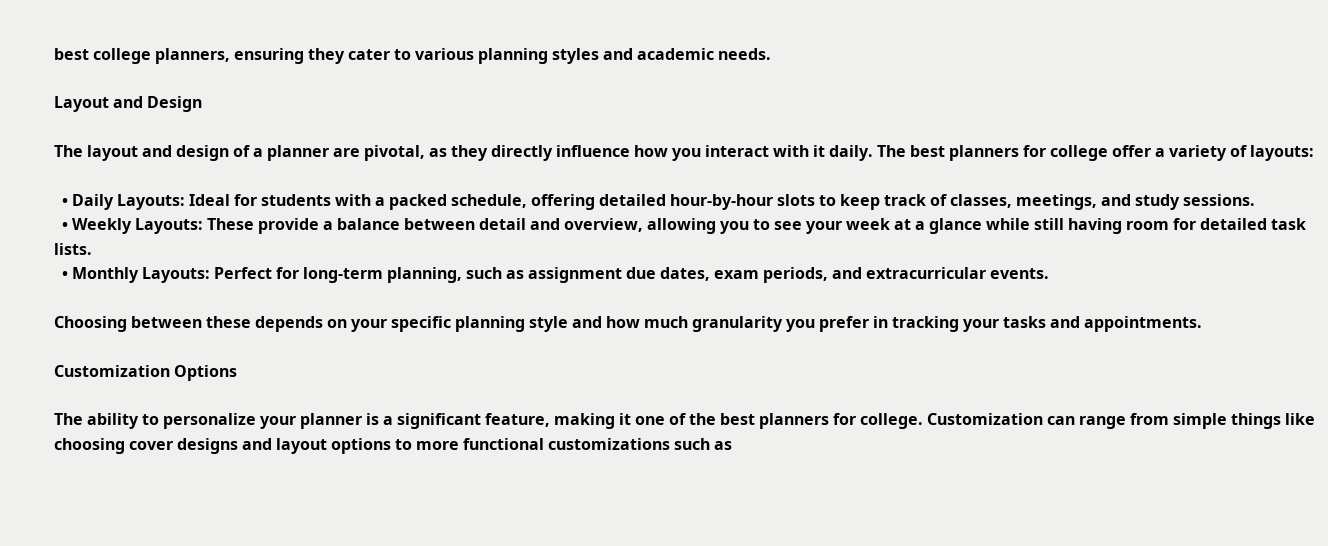best college planners, ensuring they cater to various planning styles and academic needs.

Layout and Design

The layout and design of a planner are pivotal, as they directly influence how you interact with it daily. The best planners for college offer a variety of layouts:

  • Daily Layouts: Ideal for students with a packed schedule, offering detailed hour-by-hour slots to keep track of classes, meetings, and study sessions.
  • Weekly Layouts: These provide a balance between detail and overview, allowing you to see your week at a glance while still having room for detailed task lists.
  • Monthly Layouts: Perfect for long-term planning, such as assignment due dates, exam periods, and extracurricular events.

Choosing between these depends on your specific planning style and how much granularity you prefer in tracking your tasks and appointments.

Customization Options

The ability to personalize your planner is a significant feature, making it one of the best planners for college. Customization can range from simple things like choosing cover designs and layout options to more functional customizations such as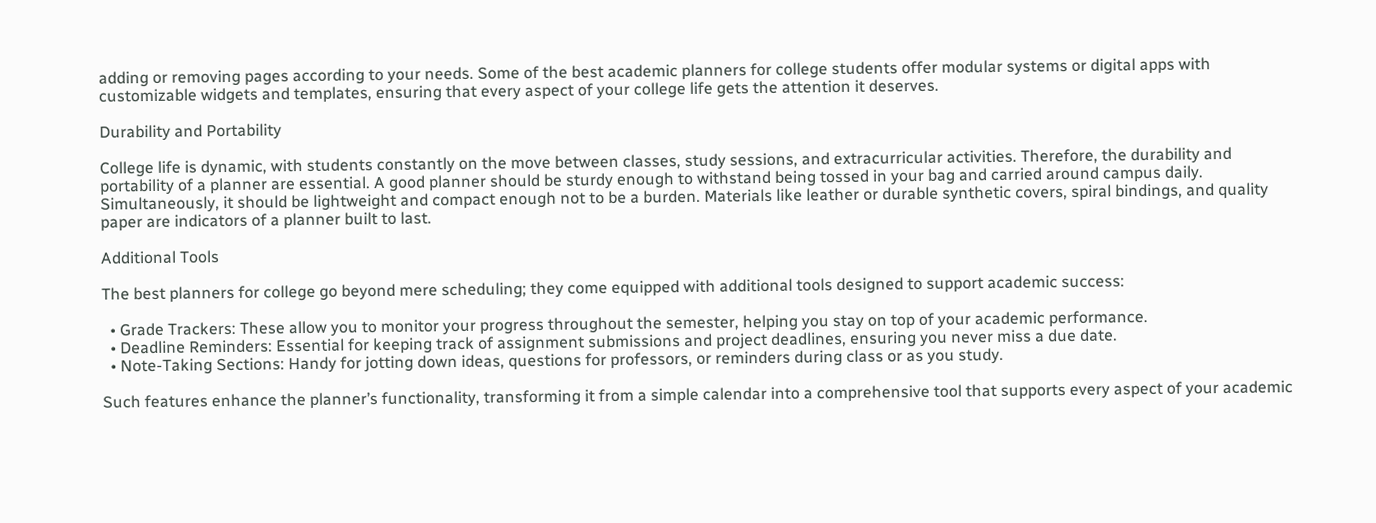adding or removing pages according to your needs. Some of the best academic planners for college students offer modular systems or digital apps with customizable widgets and templates, ensuring that every aspect of your college life gets the attention it deserves.

Durability and Portability

College life is dynamic, with students constantly on the move between classes, study sessions, and extracurricular activities. Therefore, the durability and portability of a planner are essential. A good planner should be sturdy enough to withstand being tossed in your bag and carried around campus daily. Simultaneously, it should be lightweight and compact enough not to be a burden. Materials like leather or durable synthetic covers, spiral bindings, and quality paper are indicators of a planner built to last.

Additional Tools

The best planners for college go beyond mere scheduling; they come equipped with additional tools designed to support academic success:

  • Grade Trackers: These allow you to monitor your progress throughout the semester, helping you stay on top of your academic performance.
  • Deadline Reminders: Essential for keeping track of assignment submissions and project deadlines, ensuring you never miss a due date.
  • Note-Taking Sections: Handy for jotting down ideas, questions for professors, or reminders during class or as you study.

Such features enhance the planner’s functionality, transforming it from a simple calendar into a comprehensive tool that supports every aspect of your academic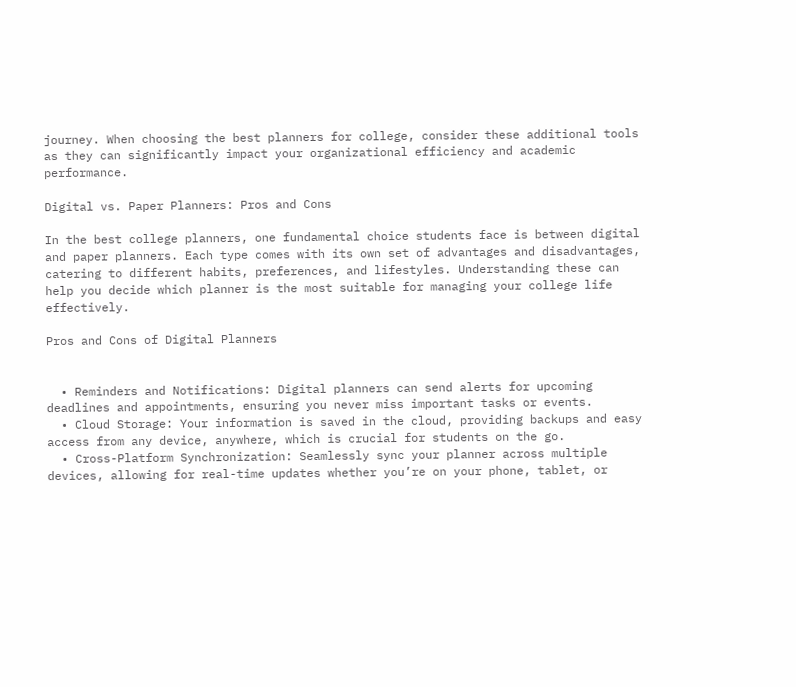journey. When choosing the best planners for college, consider these additional tools as they can significantly impact your organizational efficiency and academic performance.

Digital vs. Paper Planners: Pros and Cons

In the best college planners, one fundamental choice students face is between digital and paper planners. Each type comes with its own set of advantages and disadvantages, catering to different habits, preferences, and lifestyles. Understanding these can help you decide which planner is the most suitable for managing your college life effectively.

Pros and Cons of Digital Planners


  • Reminders and Notifications: Digital planners can send alerts for upcoming deadlines and appointments, ensuring you never miss important tasks or events.
  • Cloud Storage: Your information is saved in the cloud, providing backups and easy access from any device, anywhere, which is crucial for students on the go.
  • Cross-Platform Synchronization: Seamlessly sync your planner across multiple devices, allowing for real-time updates whether you’re on your phone, tablet, or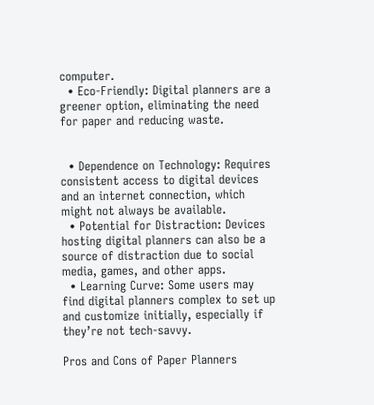computer.
  • Eco-Friendly: Digital planners are a greener option, eliminating the need for paper and reducing waste.


  • Dependence on Technology: Requires consistent access to digital devices and an internet connection, which might not always be available.
  • Potential for Distraction: Devices hosting digital planners can also be a source of distraction due to social media, games, and other apps.
  • Learning Curve: Some users may find digital planners complex to set up and customize initially, especially if they’re not tech-savvy.

Pros and Cons of Paper Planners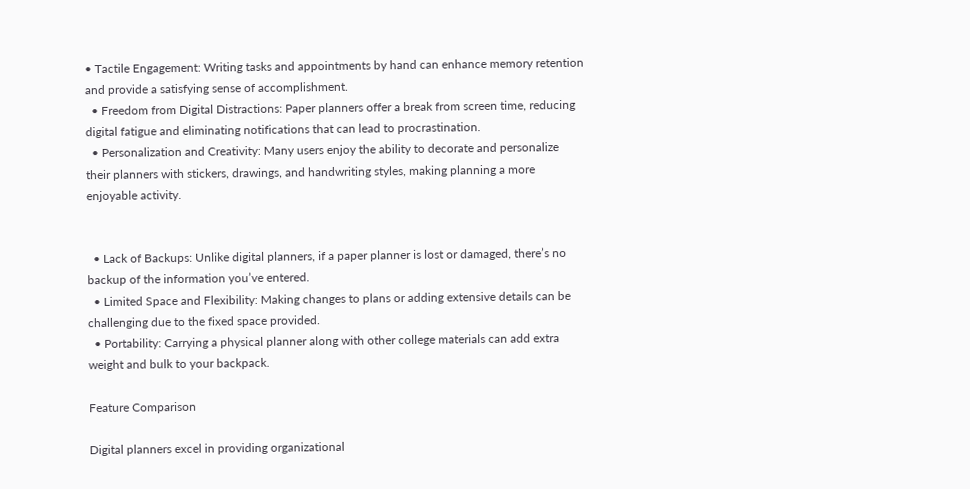• Tactile Engagement: Writing tasks and appointments by hand can enhance memory retention and provide a satisfying sense of accomplishment.
  • Freedom from Digital Distractions: Paper planners offer a break from screen time, reducing digital fatigue and eliminating notifications that can lead to procrastination.
  • Personalization and Creativity: Many users enjoy the ability to decorate and personalize their planners with stickers, drawings, and handwriting styles, making planning a more enjoyable activity.


  • Lack of Backups: Unlike digital planners, if a paper planner is lost or damaged, there’s no backup of the information you’ve entered.
  • Limited Space and Flexibility: Making changes to plans or adding extensive details can be challenging due to the fixed space provided.
  • Portability: Carrying a physical planner along with other college materials can add extra weight and bulk to your backpack.

Feature Comparison

Digital planners excel in providing organizational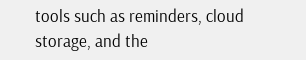tools such as reminders, cloud storage, and the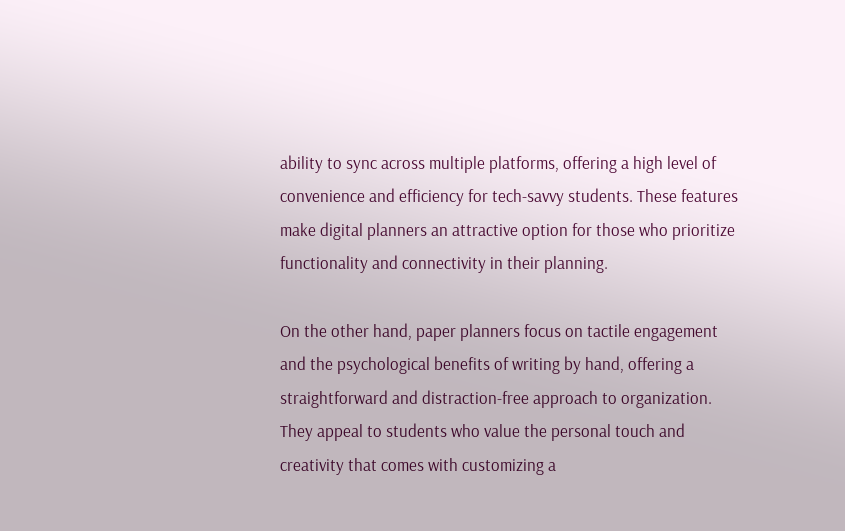ability to sync across multiple platforms, offering a high level of convenience and efficiency for tech-savvy students. These features make digital planners an attractive option for those who prioritize functionality and connectivity in their planning.

On the other hand, paper planners focus on tactile engagement and the psychological benefits of writing by hand, offering a straightforward and distraction-free approach to organization. They appeal to students who value the personal touch and creativity that comes with customizing a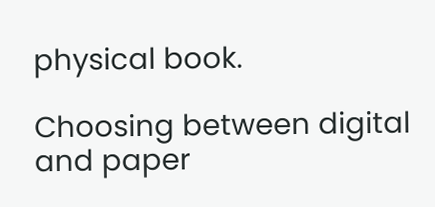physical book.

Choosing between digital and paper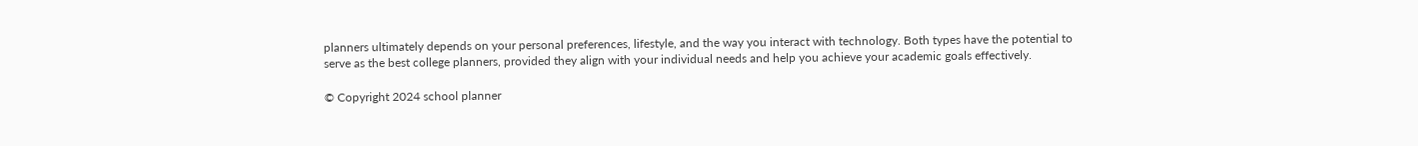planners ultimately depends on your personal preferences, lifestyle, and the way you interact with technology. Both types have the potential to serve as the best college planners, provided they align with your individual needs and help you achieve your academic goals effectively.

© Copyright 2024 school planner